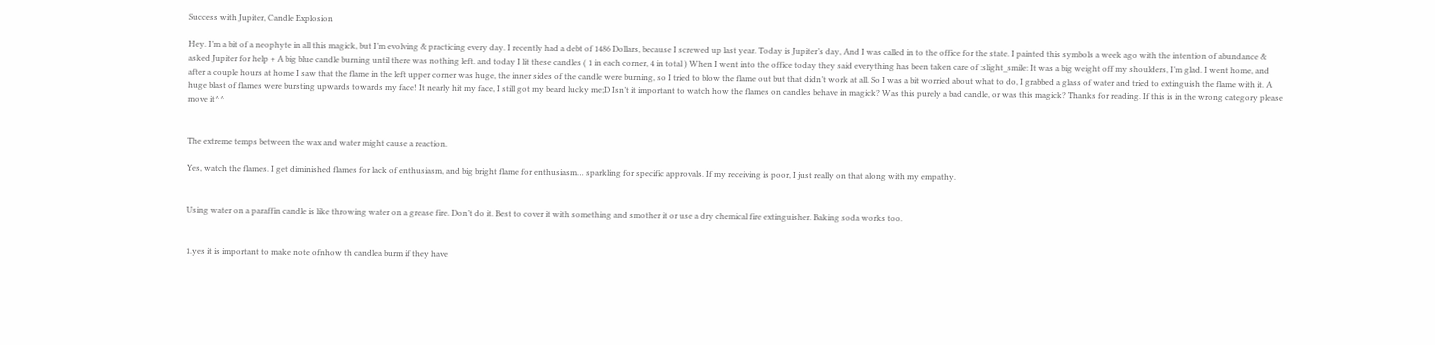Success with Jupiter, Candle Explosion

Hey. I’m a bit of a neophyte in all this magick, but I’m evolving & practicing every day. I recently had a debt of 1486 Dollars, because I screwed up last year. Today is Jupiter’s day, And I was called in to the office for the state. I painted this symbols a week ago with the intention of abundance & asked Jupiter for help + A big blue candle burning until there was nothing left. and today I lit these candles ( 1 in each corner, 4 in total ) When I went into the office today they said everything has been taken care of :slight_smile: It was a big weight off my shoulders, I’m glad. I went home, and after a couple hours at home I saw that the flame in the left upper corner was huge, the inner sides of the candle were burning, so I tried to blow the flame out but that didn’t work at all. So I was a bit worried about what to do, I grabbed a glass of water and tried to extinguish the flame with it. A huge blast of flames were bursting upwards towards my face! It nearly hit my face, I still got my beard lucky me;D Isn’t it important to watch how the flames on candles behave in magick? Was this purely a bad candle, or was this magick? Thanks for reading. If this is in the wrong category please move it^^


The extreme temps between the wax and water might cause a reaction.

Yes, watch the flames. I get diminished flames for lack of enthusiasm, and big bright flame for enthusiasm… sparkling for specific approvals. If my receiving is poor, I just really on that along with my empathy.


Using water on a paraffin candle is like throwing water on a grease fire. Don’t do it. Best to cover it with something and smother it or use a dry chemical fire extinguisher. Baking soda works too.


1.yes it is important to make note ofnhow th candlea burm if they have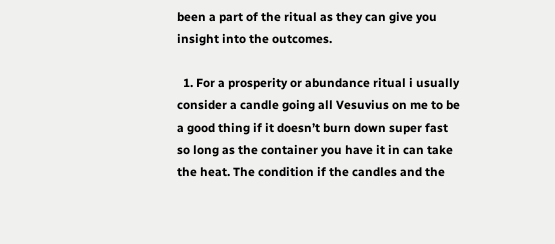been a part of the ritual as they can give you insight into the outcomes.

  1. For a prosperity or abundance ritual i usually consider a candle going all Vesuvius on me to be a good thing if it doesn’t burn down super fast so long as the container you have it in can take the heat. The condition if the candles and the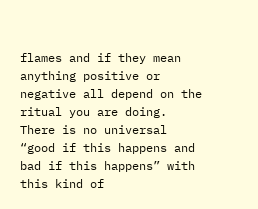flames and if they mean anything positive or negative all depend on the ritual you are doing. There is no universal “good if this happens and bad if this happens” with this kind of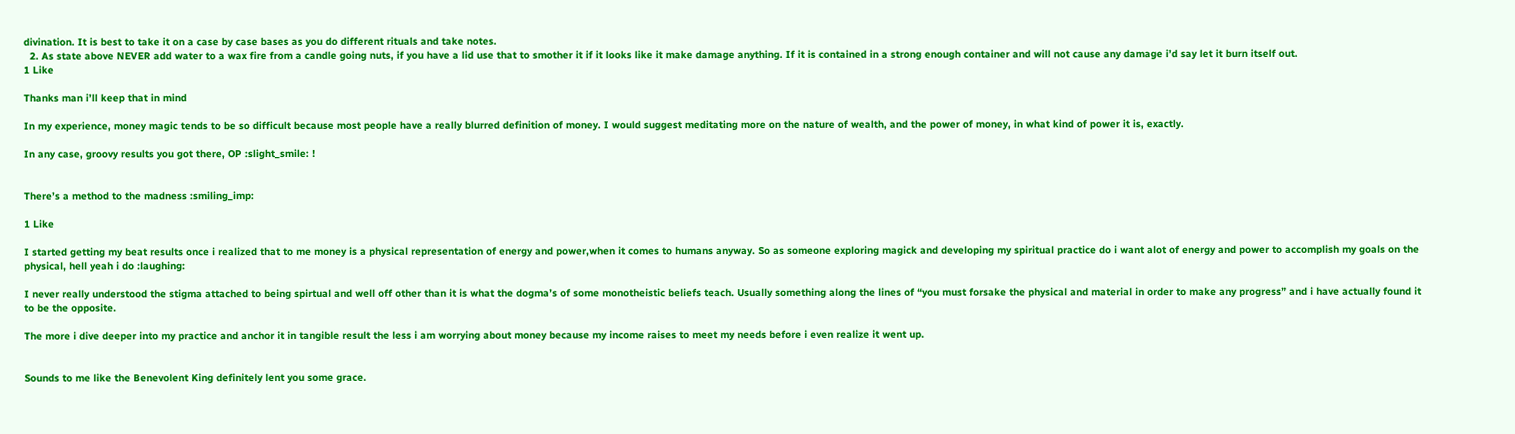divination. It is best to take it on a case by case bases as you do different rituals and take notes.
  2. As state above NEVER add water to a wax fire from a candle going nuts, if you have a lid use that to smother it if it looks like it make damage anything. If it is contained in a strong enough container and will not cause any damage i’d say let it burn itself out.
1 Like

Thanks man i’ll keep that in mind

In my experience, money magic tends to be so difficult because most people have a really blurred definition of money. I would suggest meditating more on the nature of wealth, and the power of money, in what kind of power it is, exactly.

In any case, groovy results you got there, OP :slight_smile: !


There’s a method to the madness :smiling_imp:

1 Like

I started getting my beat results once i realized that to me money is a physical representation of energy and power,when it comes to humans anyway. So as someone exploring magick and developing my spiritual practice do i want alot of energy and power to accomplish my goals on the physical, hell yeah i do :laughing:

I never really understood the stigma attached to being spirtual and well off other than it is what the dogma’s of some monotheistic beliefs teach. Usually something along the lines of “you must forsake the physical and material in order to make any progress” and i have actually found it to be the opposite.

The more i dive deeper into my practice and anchor it in tangible result the less i am worrying about money because my income raises to meet my needs before i even realize it went up.


Sounds to me like the Benevolent King definitely lent you some grace.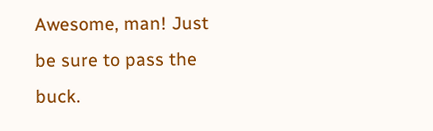Awesome, man! Just be sure to pass the buck.